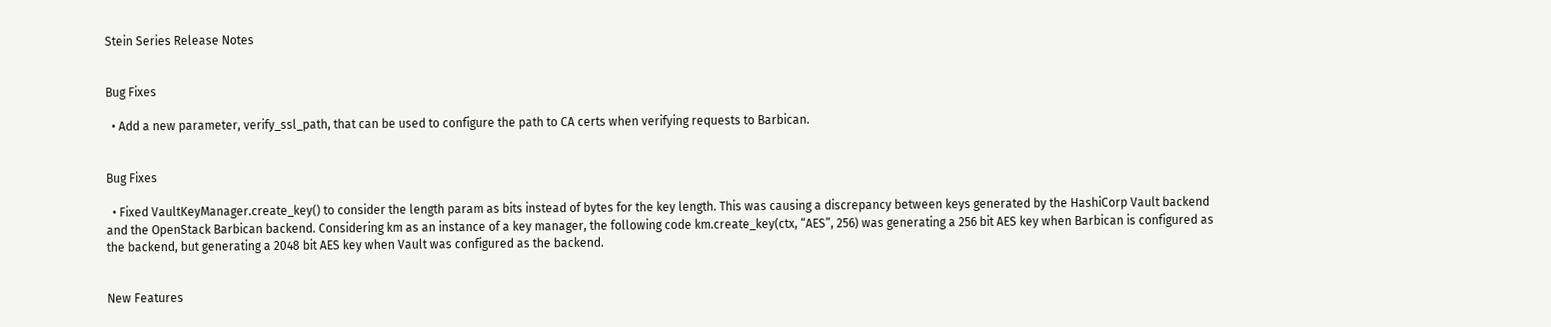Stein Series Release Notes


Bug Fixes

  • Add a new parameter, verify_ssl_path, that can be used to configure the path to CA certs when verifying requests to Barbican.


Bug Fixes

  • Fixed VaultKeyManager.create_key() to consider the length param as bits instead of bytes for the key length. This was causing a discrepancy between keys generated by the HashiCorp Vault backend and the OpenStack Barbican backend. Considering km as an instance of a key manager, the following code km.create_key(ctx, “AES”, 256) was generating a 256 bit AES key when Barbican is configured as the backend, but generating a 2048 bit AES key when Vault was configured as the backend.


New Features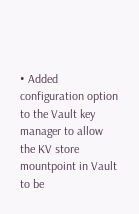• Added configuration option to the Vault key manager to allow the KV store mountpoint in Vault to be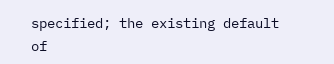specified; the existing default of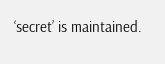‘secret’ is maintained.